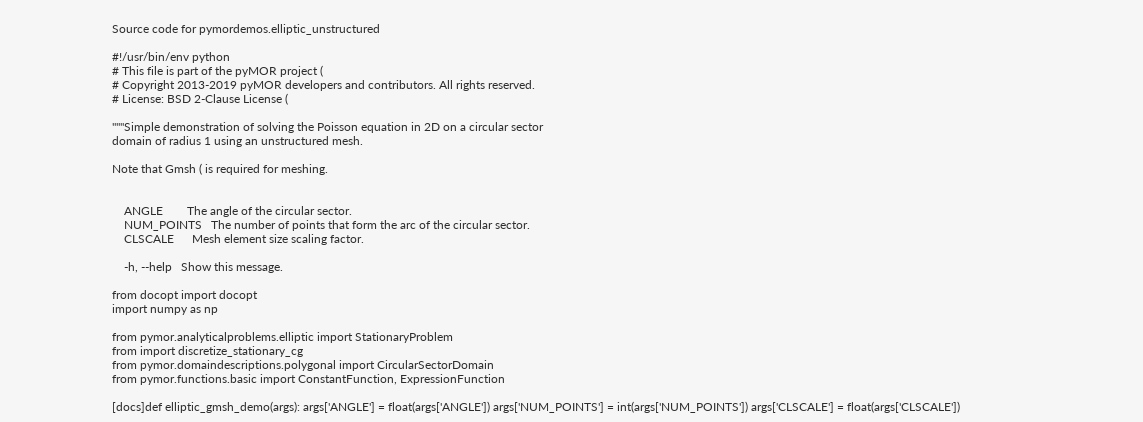Source code for pymordemos.elliptic_unstructured

#!/usr/bin/env python
# This file is part of the pyMOR project (
# Copyright 2013-2019 pyMOR developers and contributors. All rights reserved.
# License: BSD 2-Clause License (

"""Simple demonstration of solving the Poisson equation in 2D on a circular sector
domain of radius 1 using an unstructured mesh.

Note that Gmsh ( is required for meshing.


    ANGLE        The angle of the circular sector.
    NUM_POINTS   The number of points that form the arc of the circular sector.
    CLSCALE      Mesh element size scaling factor.

    -h, --help   Show this message.

from docopt import docopt
import numpy as np

from pymor.analyticalproblems.elliptic import StationaryProblem
from import discretize_stationary_cg
from pymor.domaindescriptions.polygonal import CircularSectorDomain
from pymor.functions.basic import ConstantFunction, ExpressionFunction

[docs]def elliptic_gmsh_demo(args): args['ANGLE'] = float(args['ANGLE']) args['NUM_POINTS'] = int(args['NUM_POINTS']) args['CLSCALE'] = float(args['CLSCALE'])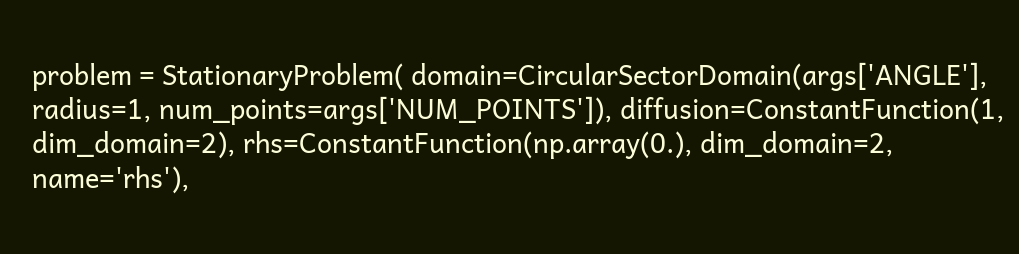problem = StationaryProblem( domain=CircularSectorDomain(args['ANGLE'], radius=1, num_points=args['NUM_POINTS']), diffusion=ConstantFunction(1, dim_domain=2), rhs=ConstantFunction(np.array(0.), dim_domain=2, name='rhs'),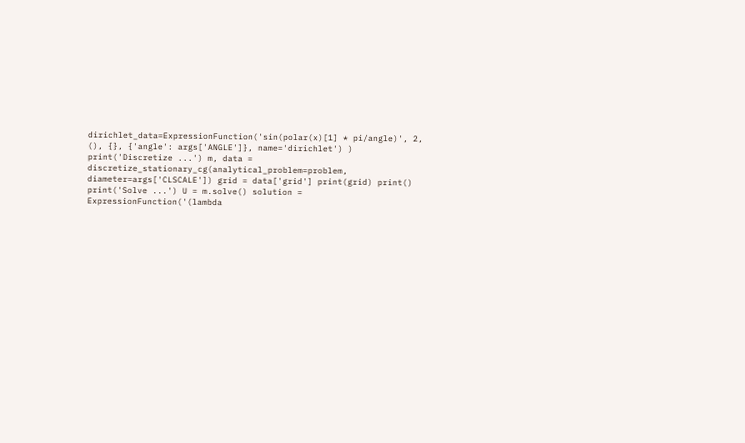dirichlet_data=ExpressionFunction('sin(polar(x)[1] * pi/angle)', 2, (), {}, {'angle': args['ANGLE']}, name='dirichlet') ) print('Discretize ...') m, data = discretize_stationary_cg(analytical_problem=problem, diameter=args['CLSCALE']) grid = data['grid'] print(grid) print() print('Solve ...') U = m.solve() solution = ExpressionFunction('(lambda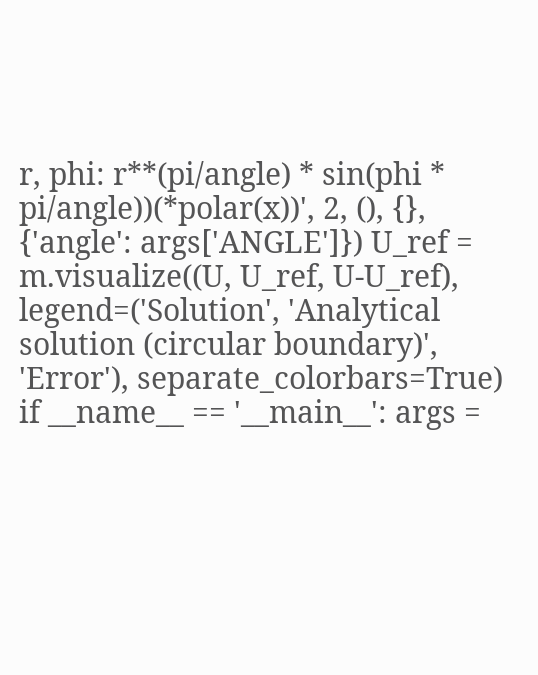r, phi: r**(pi/angle) * sin(phi * pi/angle))(*polar(x))', 2, (), {}, {'angle': args['ANGLE']}) U_ref = m.visualize((U, U_ref, U-U_ref), legend=('Solution', 'Analytical solution (circular boundary)', 'Error'), separate_colorbars=True)
if __name__ == '__main__': args =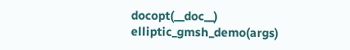docopt(__doc__) elliptic_gmsh_demo(args)